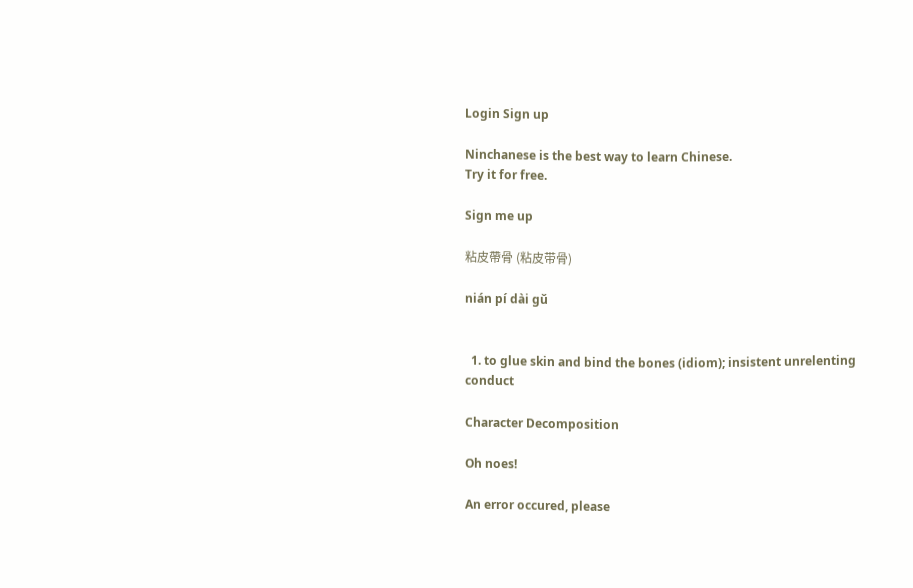Login Sign up

Ninchanese is the best way to learn Chinese.
Try it for free.

Sign me up

粘皮帶骨 (粘皮带骨)

nián pí dài gǔ


  1. to glue skin and bind the bones (idiom); insistent unrelenting conduct

Character Decomposition

Oh noes!

An error occured, please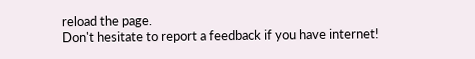reload the page.
Don't hesitate to report a feedback if you have internet!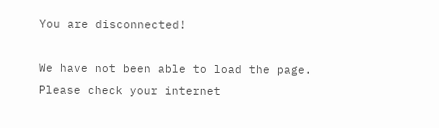You are disconnected!

We have not been able to load the page.
Please check your internet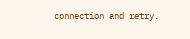connection and retry.